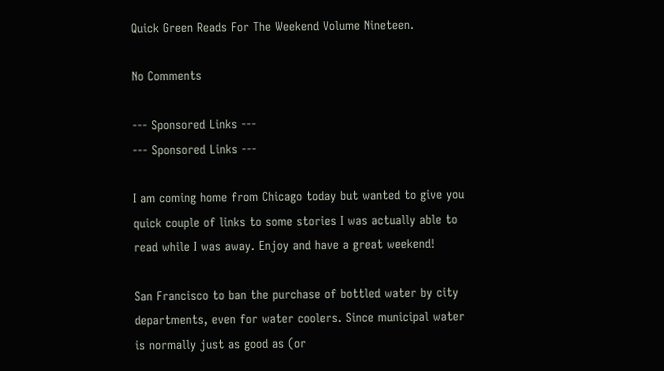Quick Green Reads For The Weekend Volume Nineteen.

No Comments

--- Sponsored Links ---
--- Sponsored Links ---

I am coming home from Chicago today but wanted to give you quick couple of links to some stories I was actually able to read while I was away. Enjoy and have a great weekend!

San Francisco to ban the purchase of bottled water by city departments, even for water coolers. Since municipal water is normally just as good as (or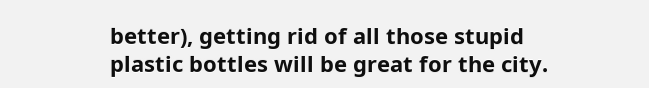better), getting rid of all those stupid plastic bottles will be great for the city.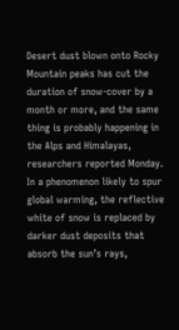Desert dust blown onto Rocky Mountain peaks has cut the duration of snow-cover by a month or more, and the same thing is probably happening in the Alps and Himalayas, researchers reported Monday. In a phenomenon likely to spur global warming, the reflective white of snow is replaced by darker dust deposits that absorb the sun’s rays,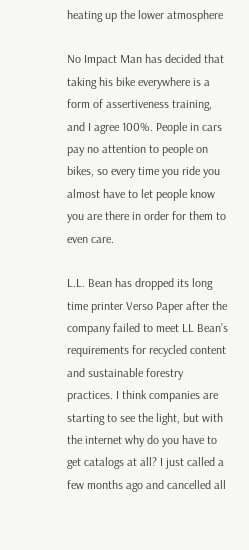heating up the lower atmosphere

No Impact Man has decided that taking his bike everywhere is a form of assertiveness training, and I agree 100%. People in cars pay no attention to people on bikes, so every time you ride you almost have to let people know you are there in order for them to even care.

L.L. Bean has dropped its long time printer Verso Paper after the company failed to meet LL Bean’s requirements for recycled content and sustainable forestry practices. I think companies are starting to see the light, but with the internet why do you have to get catalogs at all? I just called a few months ago and cancelled all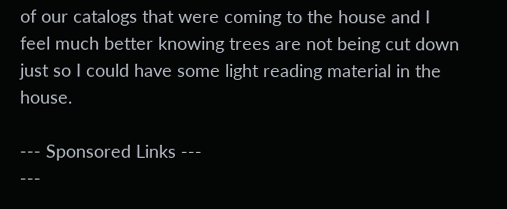of our catalogs that were coming to the house and I feel much better knowing trees are not being cut down just so I could have some light reading material in the house.

--- Sponsored Links ---
---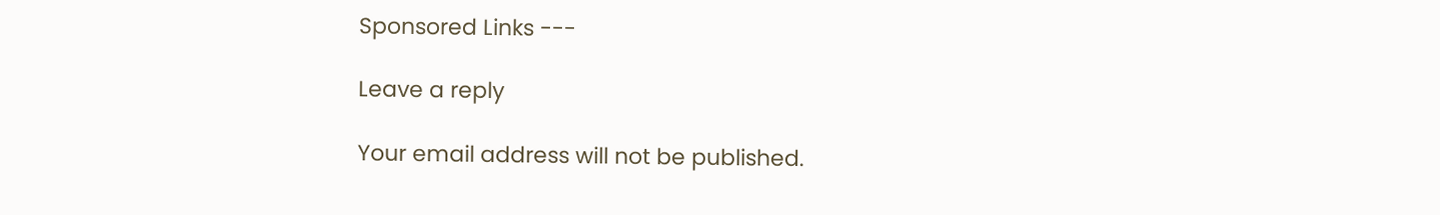Sponsored Links ---

Leave a reply

Your email address will not be published.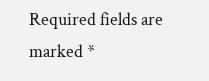Required fields are marked *